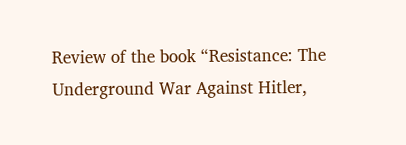Review of the book “Resistance: The Underground War Against Hitler,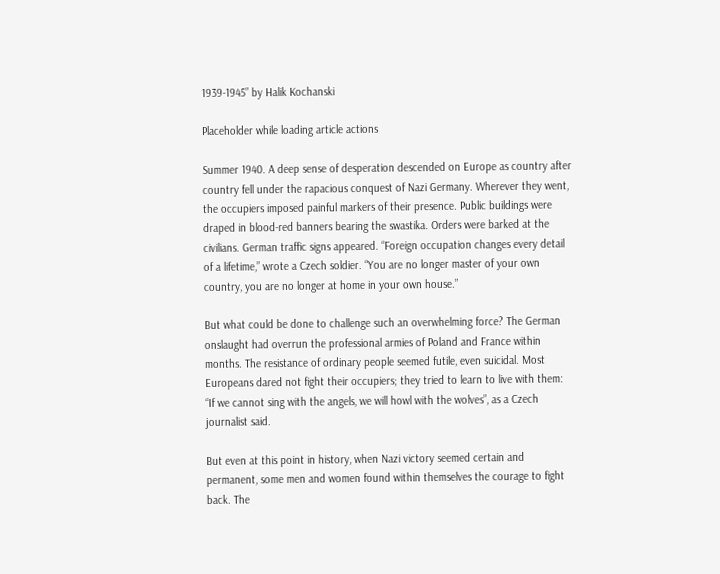1939-1945” by Halik Kochanski

Placeholder while loading article actions

Summer 1940. A deep sense of desperation descended on Europe as country after country fell under the rapacious conquest of Nazi Germany. Wherever they went, the occupiers imposed painful markers of their presence. Public buildings were draped in blood-red banners bearing the swastika. Orders were barked at the civilians. German traffic signs appeared. “Foreign occupation changes every detail of a lifetime,” wrote a Czech soldier. “You are no longer master of your own country, you are no longer at home in your own house.”

But what could be done to challenge such an overwhelming force? The German onslaught had overrun the professional armies of Poland and France within months. The resistance of ordinary people seemed futile, even suicidal. Most Europeans dared not fight their occupiers; they tried to learn to live with them: “If we cannot sing with the angels, we will howl with the wolves”, as a Czech journalist said.

But even at this point in history, when Nazi victory seemed certain and permanent, some men and women found within themselves the courage to fight back. The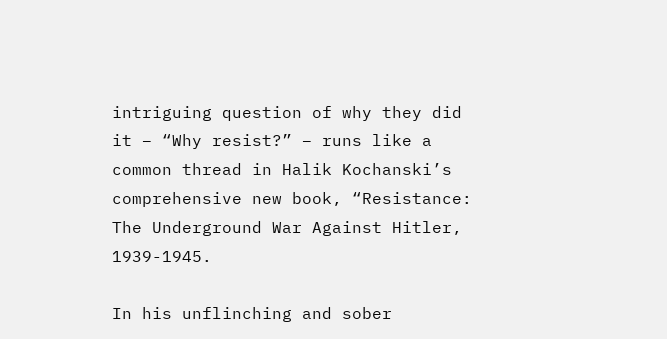intriguing question of why they did it – “Why resist?” – runs like a common thread in Halik Kochanski’s comprehensive new book, “Resistance: The Underground War Against Hitler, 1939-1945.

In his unflinching and sober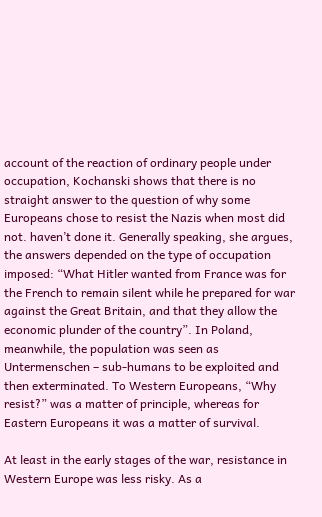account of the reaction of ordinary people under occupation, Kochanski shows that there is no straight answer to the question of why some Europeans chose to resist the Nazis when most did not. haven’t done it. Generally speaking, she argues, the answers depended on the type of occupation imposed: “What Hitler wanted from France was for the French to remain silent while he prepared for war against the Great Britain, and that they allow the economic plunder of the country”. In Poland, meanwhile, the population was seen as Untermenschen – sub-humans to be exploited and then exterminated. To Western Europeans, “Why resist?” was a matter of principle, whereas for Eastern Europeans it was a matter of survival.

At least in the early stages of the war, resistance in Western Europe was less risky. As a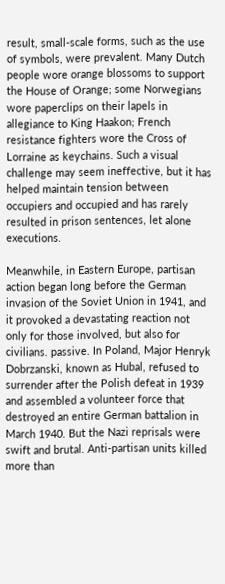result, small-scale forms, such as the use of symbols, were prevalent. Many Dutch people wore orange blossoms to support the House of Orange; some Norwegians wore paperclips on their lapels in allegiance to King Haakon; French resistance fighters wore the Cross of Lorraine as keychains. Such a visual challenge may seem ineffective, but it has helped maintain tension between occupiers and occupied and has rarely resulted in prison sentences, let alone executions.

Meanwhile, in Eastern Europe, partisan action began long before the German invasion of the Soviet Union in 1941, and it provoked a devastating reaction not only for those involved, but also for civilians. passive. In Poland, Major Henryk Dobrzanski, known as Hubal, refused to surrender after the Polish defeat in 1939 and assembled a volunteer force that destroyed an entire German battalion in March 1940. But the Nazi reprisals were swift and brutal. Anti-partisan units killed more than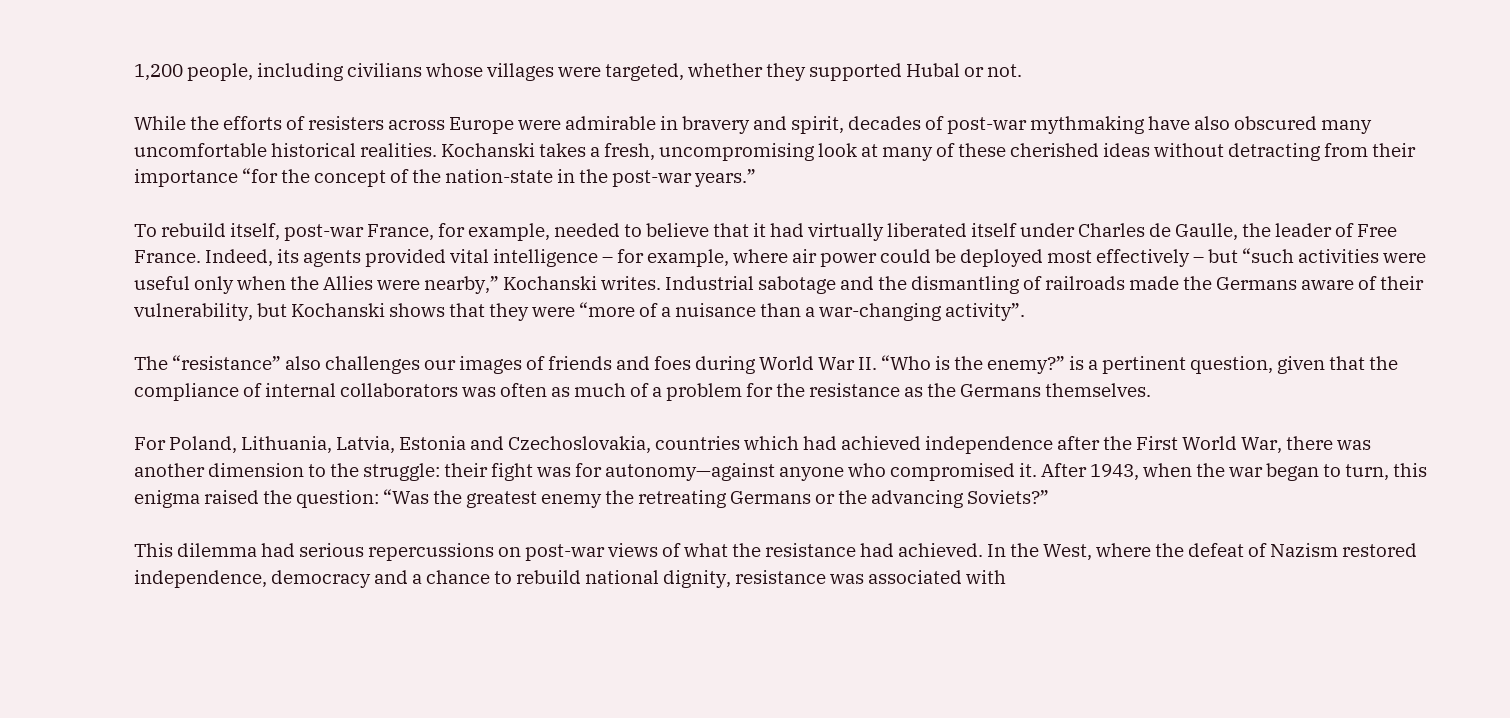1,200 people, including civilians whose villages were targeted, whether they supported Hubal or not.

While the efforts of resisters across Europe were admirable in bravery and spirit, decades of post-war mythmaking have also obscured many uncomfortable historical realities. Kochanski takes a fresh, uncompromising look at many of these cherished ideas without detracting from their importance “for the concept of the nation-state in the post-war years.”

To rebuild itself, post-war France, for example, needed to believe that it had virtually liberated itself under Charles de Gaulle, the leader of Free France. Indeed, its agents provided vital intelligence – for example, where air power could be deployed most effectively – but “such activities were useful only when the Allies were nearby,” Kochanski writes. Industrial sabotage and the dismantling of railroads made the Germans aware of their vulnerability, but Kochanski shows that they were “more of a nuisance than a war-changing activity”.

The “resistance” also challenges our images of friends and foes during World War II. “Who is the enemy?” is a pertinent question, given that the compliance of internal collaborators was often as much of a problem for the resistance as the Germans themselves.

For Poland, Lithuania, Latvia, Estonia and Czechoslovakia, countries which had achieved independence after the First World War, there was another dimension to the struggle: their fight was for autonomy—against anyone who compromised it. After 1943, when the war began to turn, this enigma raised the question: “Was the greatest enemy the retreating Germans or the advancing Soviets?”

This dilemma had serious repercussions on post-war views of what the resistance had achieved. In the West, where the defeat of Nazism restored independence, democracy and a chance to rebuild national dignity, resistance was associated with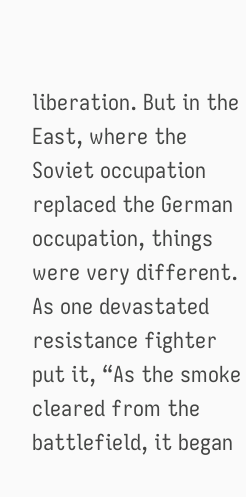liberation. But in the East, where the Soviet occupation replaced the German occupation, things were very different. As one devastated resistance fighter put it, “As the smoke cleared from the battlefield, it began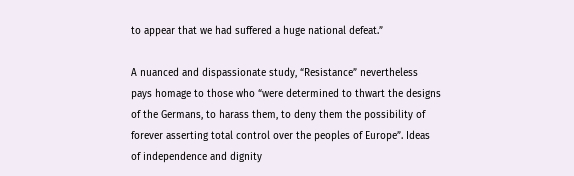to appear that we had suffered a huge national defeat.”

A nuanced and dispassionate study, “Resistance” nevertheless pays homage to those who “were determined to thwart the designs of the Germans, to harass them, to deny them the possibility of forever asserting total control over the peoples of Europe”. Ideas of independence and dignity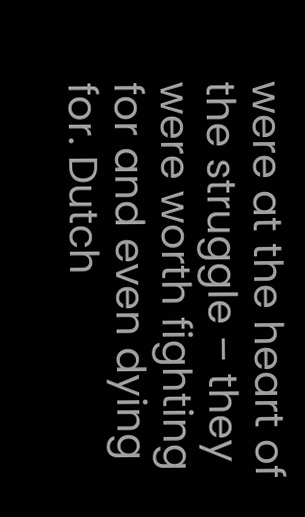were at the heart of the struggle – they were worth fighting for and even dying for. Dutch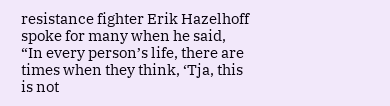resistance fighter Erik Hazelhoff spoke for many when he said, “In every person’s life, there are times when they think, ‘Tja, this is not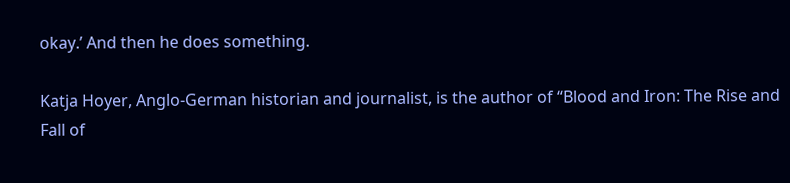okay.’ And then he does something.

Katja Hoyer, Anglo-German historian and journalist, is the author of “Blood and Iron: The Rise and Fall of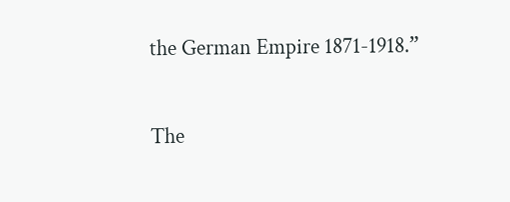the German Empire 1871-1918.”

The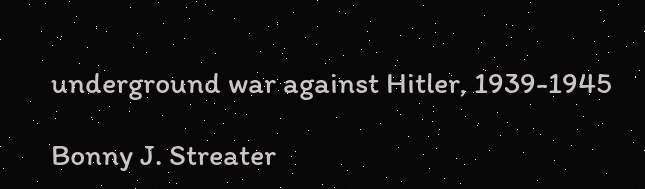underground war against Hitler, 1939-1945

Bonny J. Streater